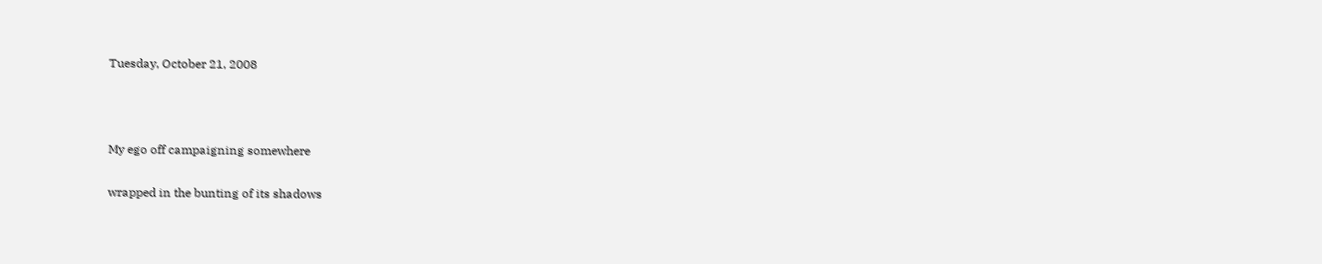Tuesday, October 21, 2008



My ego off campaigning somewhere

wrapped in the bunting of its shadows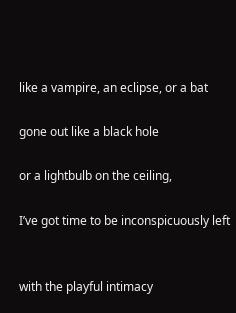like a vampire, an eclipse, or a bat

gone out like a black hole

or a lightbulb on the ceiling,

I’ve got time to be inconspicuously left


with the playful intimacy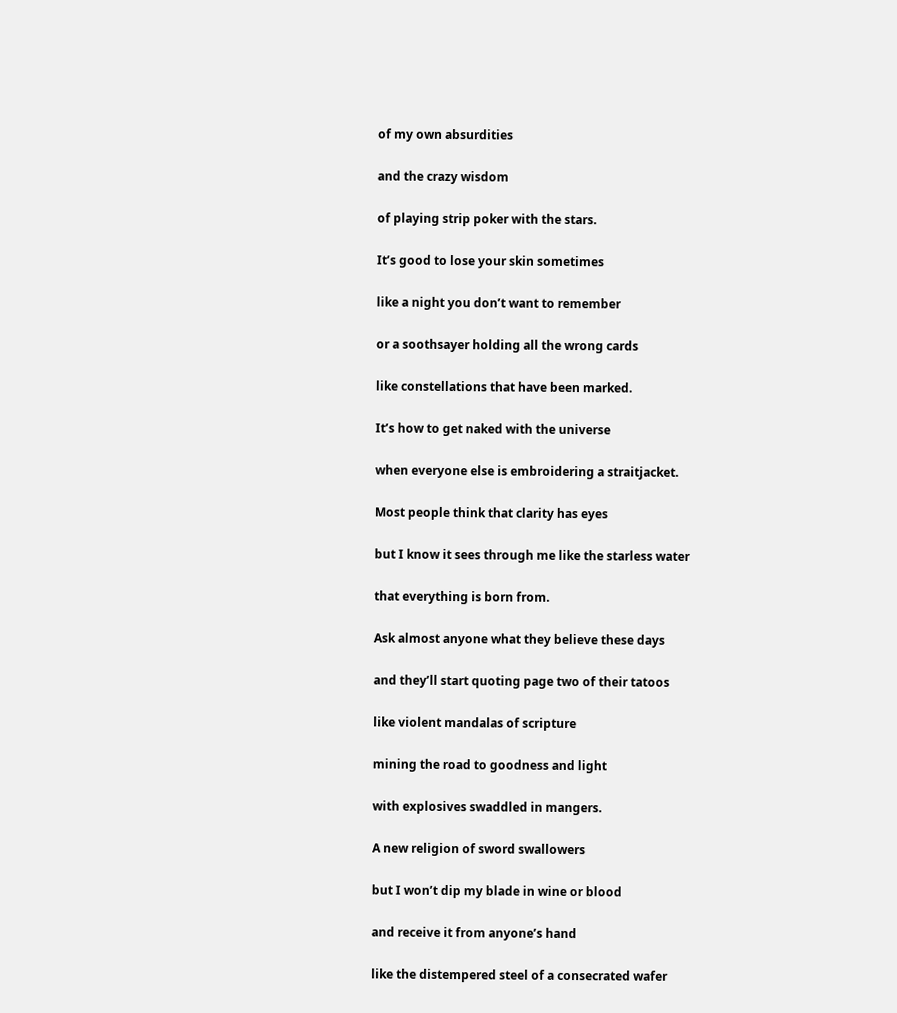of my own absurdities

and the crazy wisdom

of playing strip poker with the stars.

It’s good to lose your skin sometimes

like a night you don’t want to remember

or a soothsayer holding all the wrong cards

like constellations that have been marked.

It’s how to get naked with the universe

when everyone else is embroidering a straitjacket.

Most people think that clarity has eyes

but I know it sees through me like the starless water

that everything is born from.

Ask almost anyone what they believe these days

and they’ll start quoting page two of their tatoos

like violent mandalas of scripture

mining the road to goodness and light

with explosives swaddled in mangers.

A new religion of sword swallowers

but I won’t dip my blade in wine or blood

and receive it from anyone’s hand

like the distempered steel of a consecrated wafer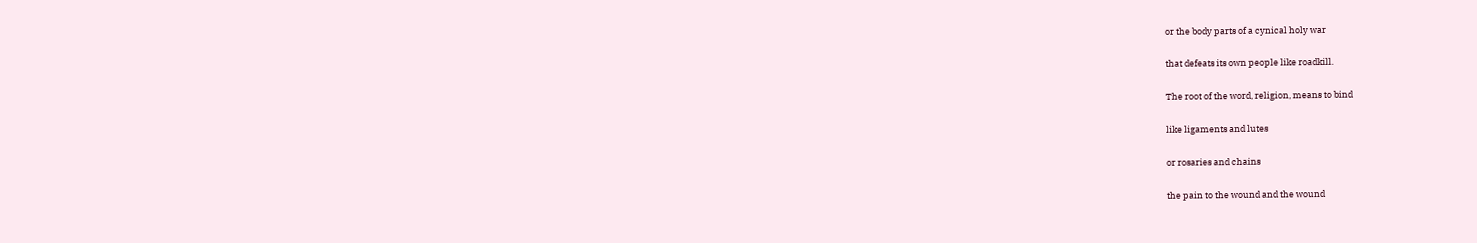or the body parts of a cynical holy war

that defeats its own people like roadkill.

The root of the word, religion, means to bind

like ligaments and lutes

or rosaries and chains

the pain to the wound and the wound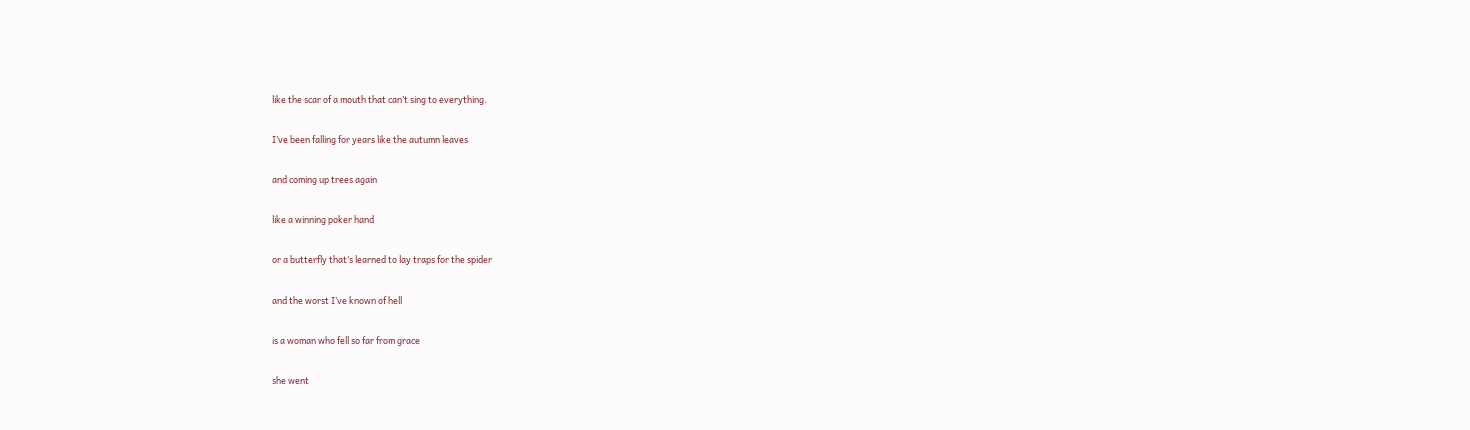like the scar of a mouth that can’t sing to everything.

I’ve been falling for years like the autumn leaves

and coming up trees again

like a winning poker hand

or a butterfly that’s learned to lay traps for the spider

and the worst I’ve known of hell

is a woman who fell so far from grace

she went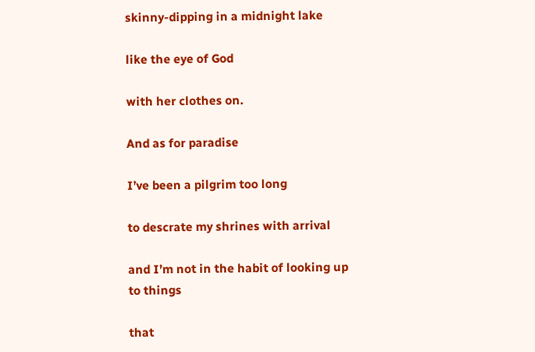skinny-dipping in a midnight lake

like the eye of God

with her clothes on.

And as for paradise

I’ve been a pilgrim too long

to descrate my shrines with arrival

and I’m not in the habit of looking up to things

that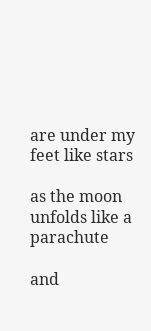are under my feet like stars

as the moon unfolds like a parachute

and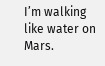I’m walking like water on Mars.